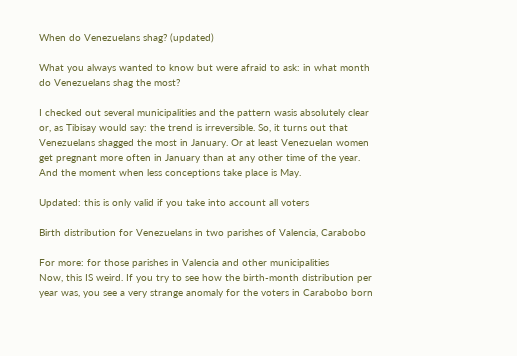When do Venezuelans shag? (updated)

What you always wanted to know but were afraid to ask: in what month do Venezuelans shag the most?

I checked out several municipalities and the pattern wasis absolutely clear or, as Tibisay would say: the trend is irreversible. So, it turns out that Venezuelans shagged the most in January. Or at least Venezuelan women get pregnant more often in January than at any other time of the year. And the moment when less conceptions take place is May.

Updated: this is only valid if you take into account all voters

Birth distribution for Venezuelans in two parishes of Valencia, Carabobo

For more: for those parishes in Valencia and other municipalities
Now, this IS weird. If you try to see how the birth-month distribution per year was, you see a very strange anomaly for the voters in Carabobo born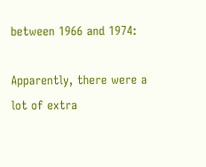between 1966 and 1974:

Apparently, there were a lot of extra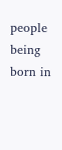people being born in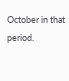October in that period.